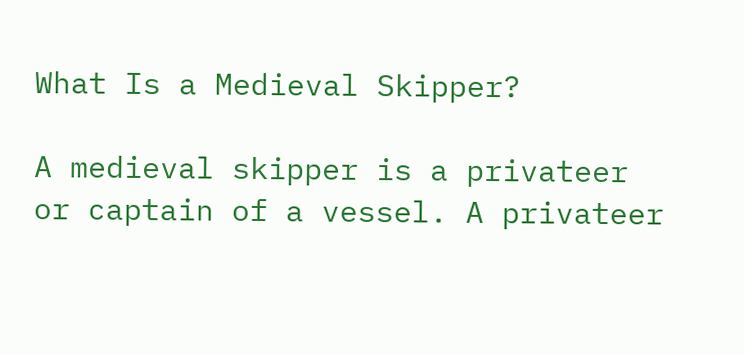What Is a Medieval Skipper?

A medieval skipper is a privateer or captain of a vessel. A privateer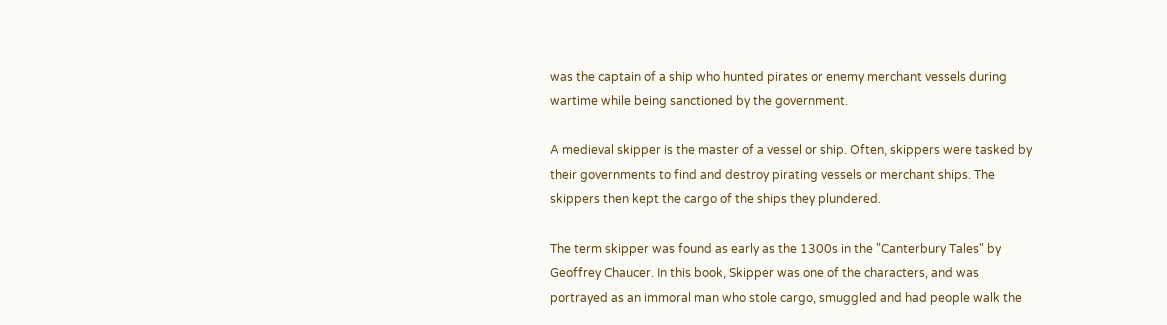was the captain of a ship who hunted pirates or enemy merchant vessels during wartime while being sanctioned by the government.

A medieval skipper is the master of a vessel or ship. Often, skippers were tasked by their governments to find and destroy pirating vessels or merchant ships. The skippers then kept the cargo of the ships they plundered.

The term skipper was found as early as the 1300s in the "Canterbury Tales" by Geoffrey Chaucer. In this book, Skipper was one of the characters, and was portrayed as an immoral man who stole cargo, smuggled and had people walk the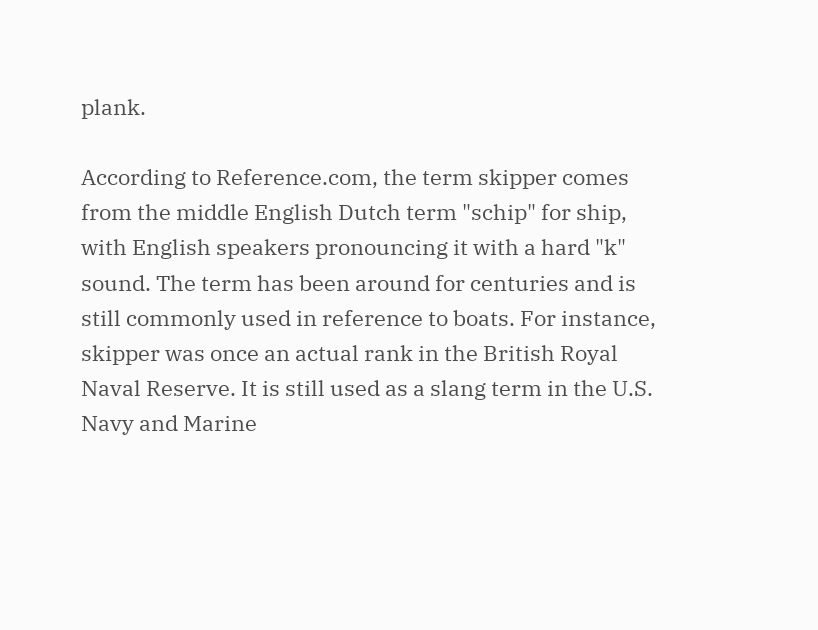plank.

According to Reference.com, the term skipper comes from the middle English Dutch term "schip" for ship, with English speakers pronouncing it with a hard "k" sound. The term has been around for centuries and is still commonly used in reference to boats. For instance, skipper was once an actual rank in the British Royal Naval Reserve. It is still used as a slang term in the U.S. Navy and Marine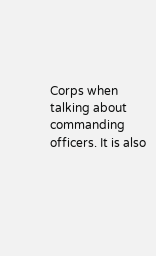Corps when talking about commanding officers. It is also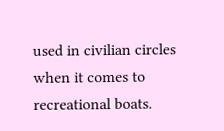used in civilian circles when it comes to recreational boats.